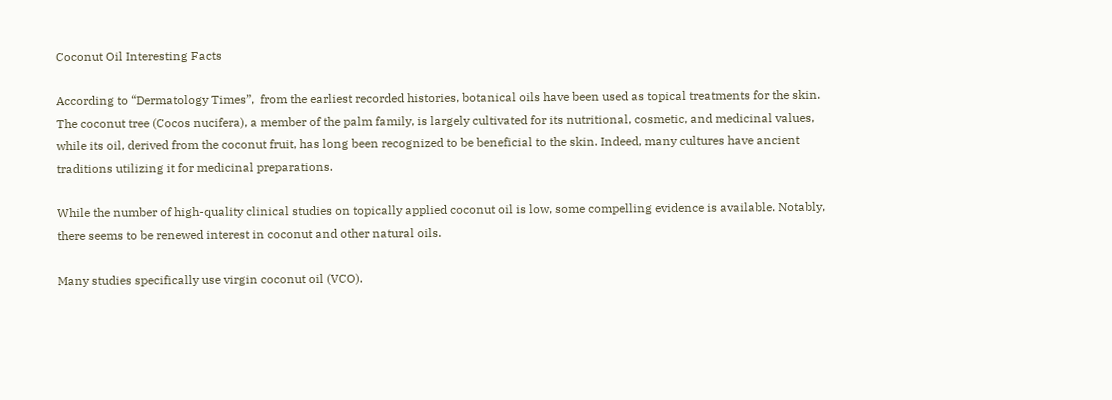Coconut Oil Interesting Facts

According to “Dermatology Times”,  from the earliest recorded histories, botanical oils have been used as topical treatments for the skin. The coconut tree (Cocos nucifera), a member of the palm family, is largely cultivated for its nutritional, cosmetic, and medicinal values, while its oil, derived from the coconut fruit, has long been recognized to be beneficial to the skin. Indeed, many cultures have ancient traditions utilizing it for medicinal preparations.

While the number of high-quality clinical studies on topically applied coconut oil is low, some compelling evidence is available. Notably, there seems to be renewed interest in coconut and other natural oils.

Many studies specifically use virgin coconut oil (VCO).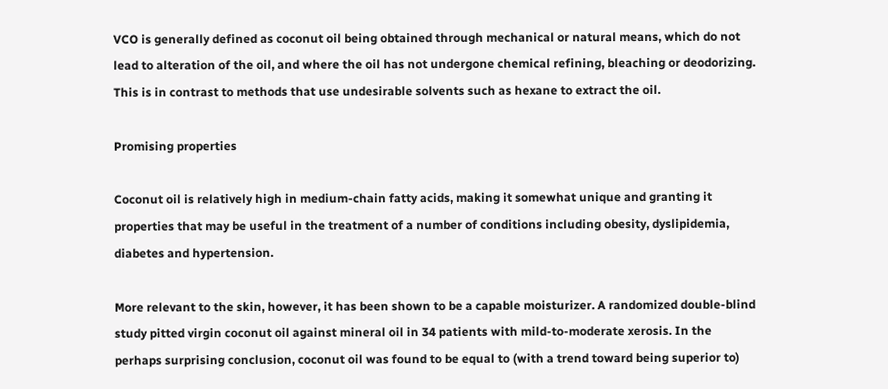VCO is generally defined as coconut oil being obtained through mechanical or natural means, which do not lead to alteration of the oil, and where the oil has not undergone chemical refining, bleaching or deodorizing. This is in contrast to methods that use undesirable solvents such as hexane to extract the oil.

Promising properties

Coconut oil is relatively high in medium-chain fatty acids, making it somewhat unique and granting it properties that may be useful in the treatment of a number of conditions including obesity, dyslipidemia, diabetes and hypertension.

More relevant to the skin, however, it has been shown to be a capable moisturizer. A randomized double-blind study pitted virgin coconut oil against mineral oil in 34 patients with mild-to-moderate xerosis. In the perhaps surprising conclusion, coconut oil was found to be equal to (with a trend toward being superior to)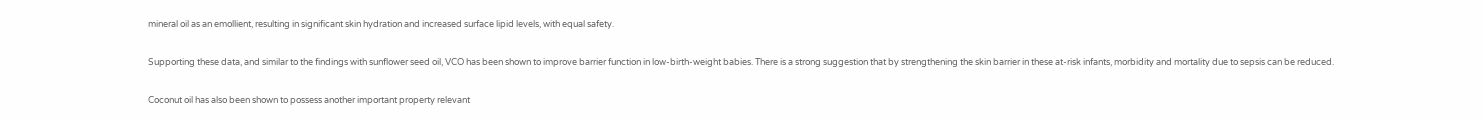mineral oil as an emollient, resulting in significant skin hydration and increased surface lipid levels, with equal safety.

Supporting these data, and similar to the findings with sunflower seed oil, VCO has been shown to improve barrier function in low-birth-weight babies. There is a strong suggestion that by strengthening the skin barrier in these at-risk infants, morbidity and mortality due to sepsis can be reduced.

Coconut oil has also been shown to possess another important property relevant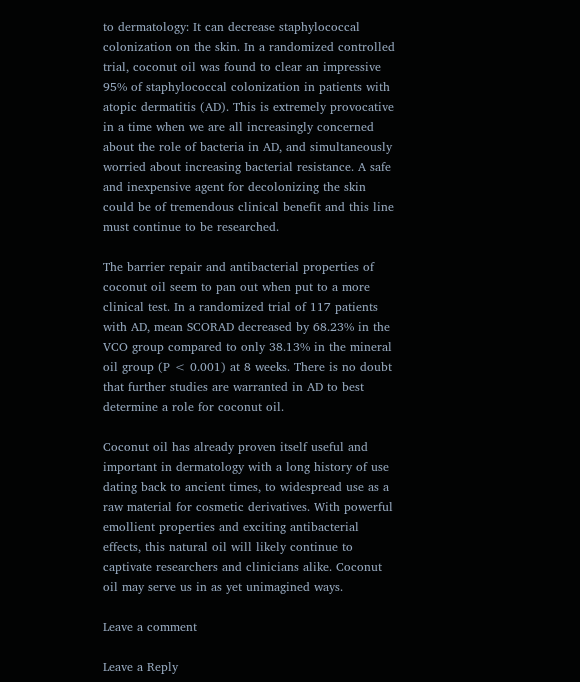to dermatology: It can decrease staphylococcal colonization on the skin. In a randomized controlled trial, coconut oil was found to clear an impressive 95% of staphylococcal colonization in patients with atopic dermatitis (AD). This is extremely provocative in a time when we are all increasingly concerned about the role of bacteria in AD, and simultaneously worried about increasing bacterial resistance. A safe and inexpensive agent for decolonizing the skin could be of tremendous clinical benefit and this line must continue to be researched.

The barrier repair and antibacterial properties of coconut oil seem to pan out when put to a more clinical test. In a randomized trial of 117 patients with AD, mean SCORAD decreased by 68.23% in the VCO group compared to only 38.13% in the mineral oil group (P < 0.001) at 8 weeks. There is no doubt that further studies are warranted in AD to best determine a role for coconut oil.

Coconut oil has already proven itself useful and important in dermatology with a long history of use dating back to ancient times, to widespread use as a raw material for cosmetic derivatives. With powerful emollient properties and exciting antibacterial effects, this natural oil will likely continue to captivate researchers and clinicians alike. Coconut oil may serve us in as yet unimagined ways.

Leave a comment

Leave a Reply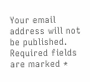Your email address will not be published. Required fields are marked *